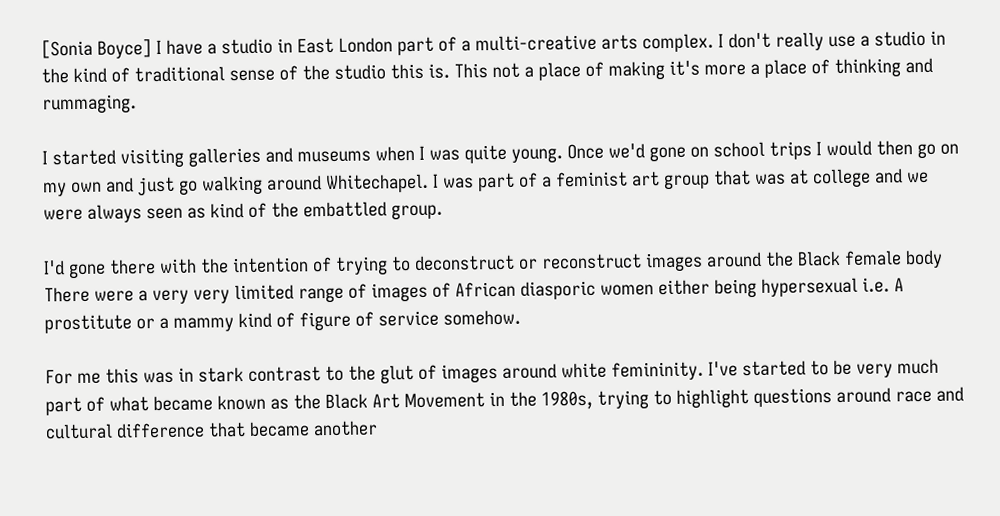[Sonia Boyce] I have a studio in East London part of a multi-creative arts complex. I don't really use a studio in the kind of traditional sense of the studio this is. This not a place of making it's more a place of thinking and rummaging.

I started visiting galleries and museums when I was quite young. Once we'd gone on school trips I would then go on my own and just go walking around Whitechapel. I was part of a feminist art group that was at college and we were always seen as kind of the embattled group.

I'd gone there with the intention of trying to deconstruct or reconstruct images around the Black female body There were a very very limited range of images of African diasporic women either being hypersexual i.e. A prostitute or a mammy kind of figure of service somehow.

For me this was in stark contrast to the glut of images around white femininity. I've started to be very much part of what became known as the Black Art Movement in the 1980s, trying to highlight questions around race and cultural difference that became another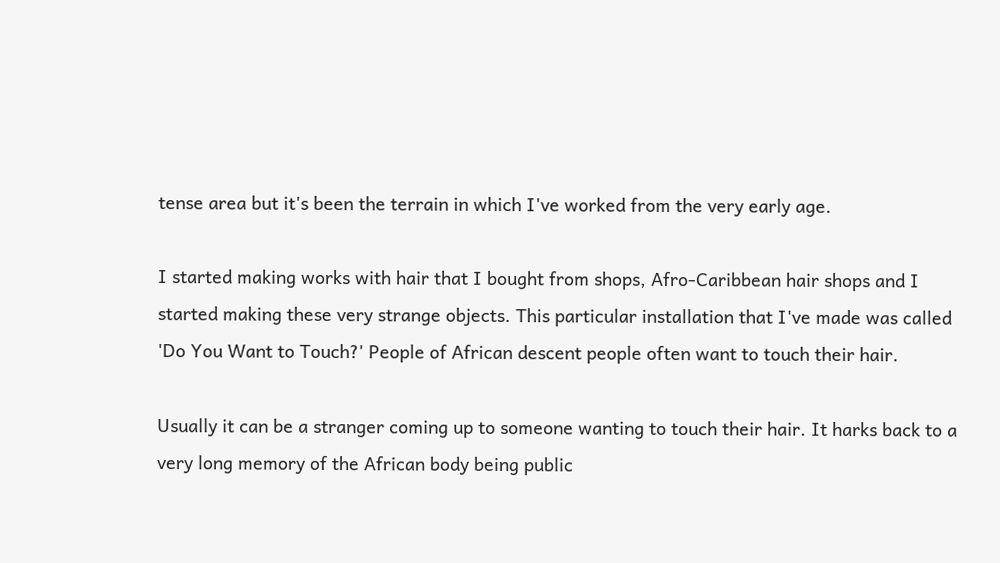tense area but it's been the terrain in which I've worked from the very early age.

I started making works with hair that I bought from shops, Afro-Caribbean hair shops and I started making these very strange objects. This particular installation that I've made was called 'Do You Want to Touch?' People of African descent people often want to touch their hair.

Usually it can be a stranger coming up to someone wanting to touch their hair. It harks back to a very long memory of the African body being public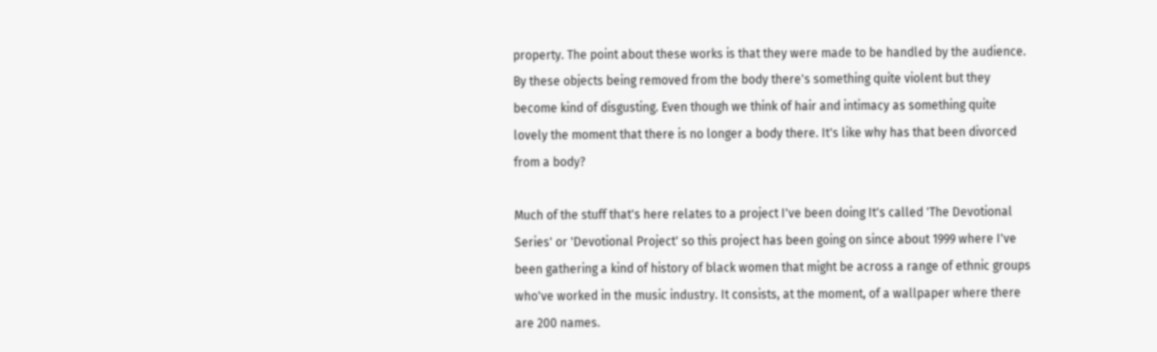property. The point about these works is that they were made to be handled by the audience. By these objects being removed from the body there's something quite violent but they become kind of disgusting. Even though we think of hair and intimacy as something quite lovely the moment that there is no longer a body there. It's like why has that been divorced from a body?

Much of the stuff that's here relates to a project I've been doing It's called 'The Devotional Series' or 'Devotional Project' so this project has been going on since about 1999 where I've been gathering a kind of history of black women that might be across a range of ethnic groups who've worked in the music industry. It consists, at the moment, of a wallpaper where there are 200 names.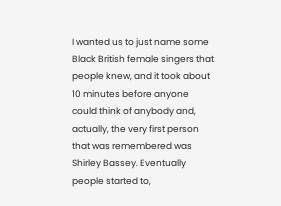I wanted us to just name some Black British female singers that people knew, and it took about 10 minutes before anyone could think of anybody and, actually, the very first person that was remembered was Shirley Bassey. Eventually people started to,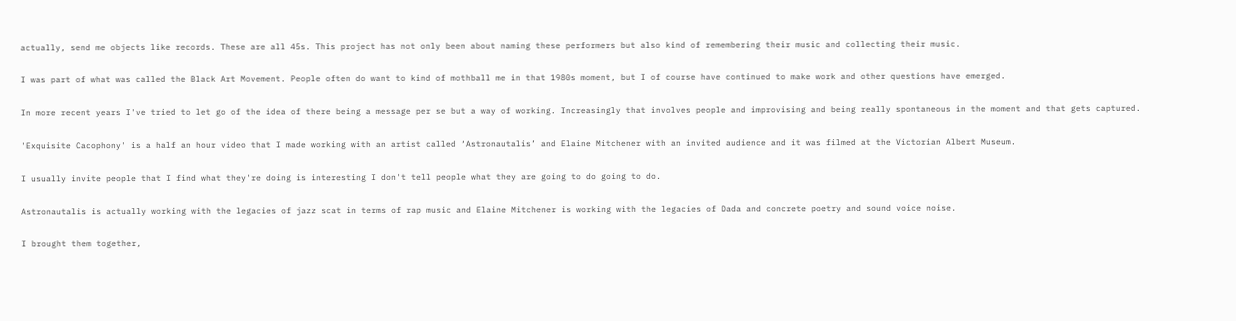actually, send me objects like records. These are all 45s. This project has not only been about naming these performers but also kind of remembering their music and collecting their music.

I was part of what was called the Black Art Movement. People often do want to kind of mothball me in that 1980s moment, but I of course have continued to make work and other questions have emerged.

In more recent years I've tried to let go of the idea of there being a message per se but a way of working. Increasingly that involves people and improvising and being really spontaneous in the moment and that gets captured.

'Exquisite Cacophony' is a half an hour video that I made working with an artist called ‘Astronautalis’ and Elaine Mitchener with an invited audience and it was filmed at the Victorian Albert Museum.

I usually invite people that I find what they're doing is interesting I don't tell people what they are going to do going to do.

Astronautalis is actually working with the legacies of jazz scat in terms of rap music and Elaine Mitchener is working with the legacies of Dada and concrete poetry and sound voice noise.

I brought them together,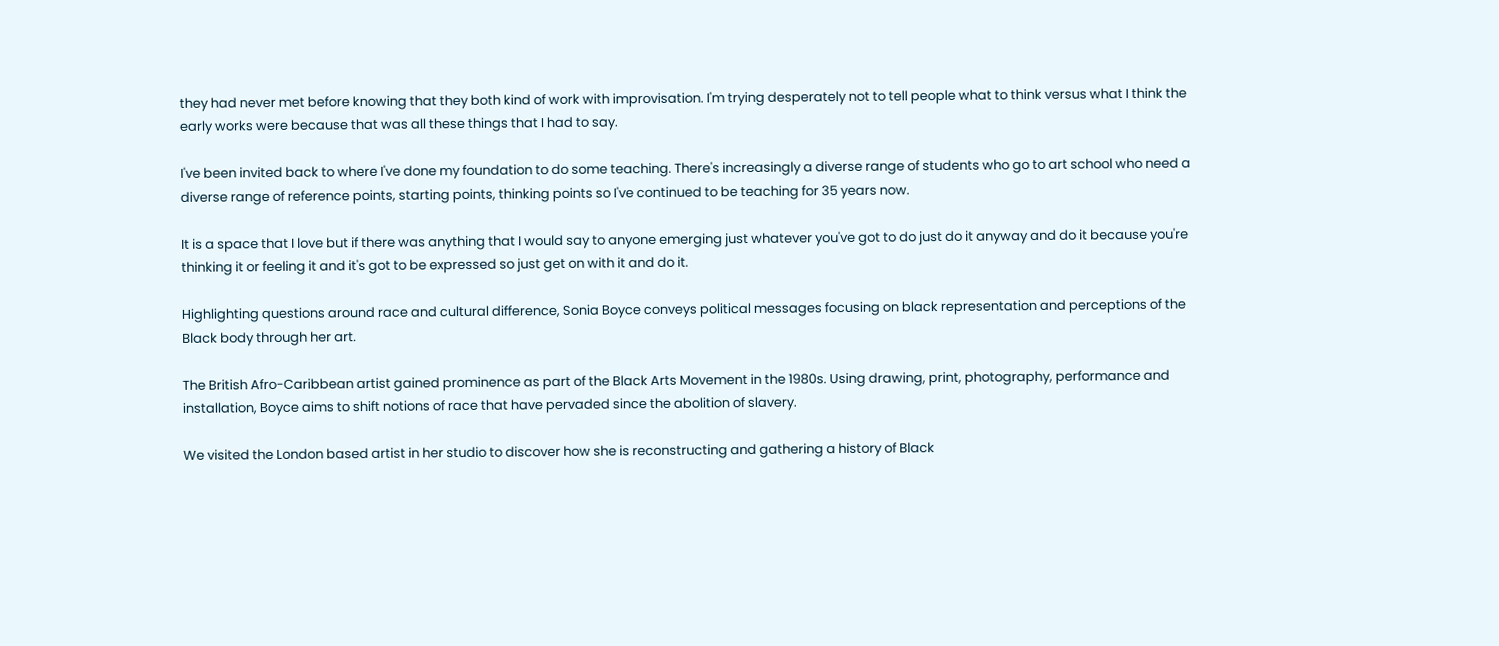they had never met before knowing that they both kind of work with improvisation. I'm trying desperately not to tell people what to think versus what I think the early works were because that was all these things that I had to say.

I've been invited back to where I've done my foundation to do some teaching. There's increasingly a diverse range of students who go to art school who need a diverse range of reference points, starting points, thinking points so I've continued to be teaching for 35 years now.

It is a space that I love but if there was anything that I would say to anyone emerging just whatever you've got to do just do it anyway and do it because you're thinking it or feeling it and it's got to be expressed so just get on with it and do it.

Highlighting questions around race and cultural difference, Sonia Boyce conveys political messages focusing on black representation and perceptions of the Black body through her art.

The British Afro-Caribbean artist gained prominence as part of the Black Arts Movement in the 1980s. Using drawing, print, photography, performance and installation, Boyce aims to shift notions of race that have pervaded since the abolition of slavery.

We visited the London based artist in her studio to discover how she is reconstructing and gathering a history of Black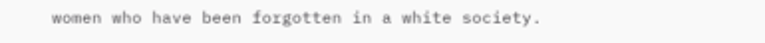women who have been forgotten in a white society.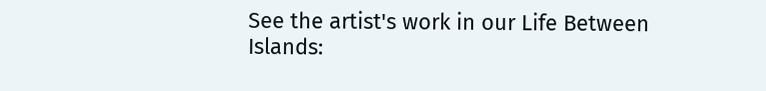See the artist's work in our Life Between Islands: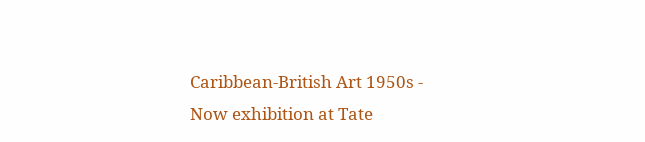Caribbean-British Art 1950s - Now exhibition at Tate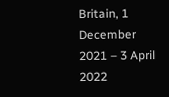Britain, 1 December 2021 – 3 April 2022